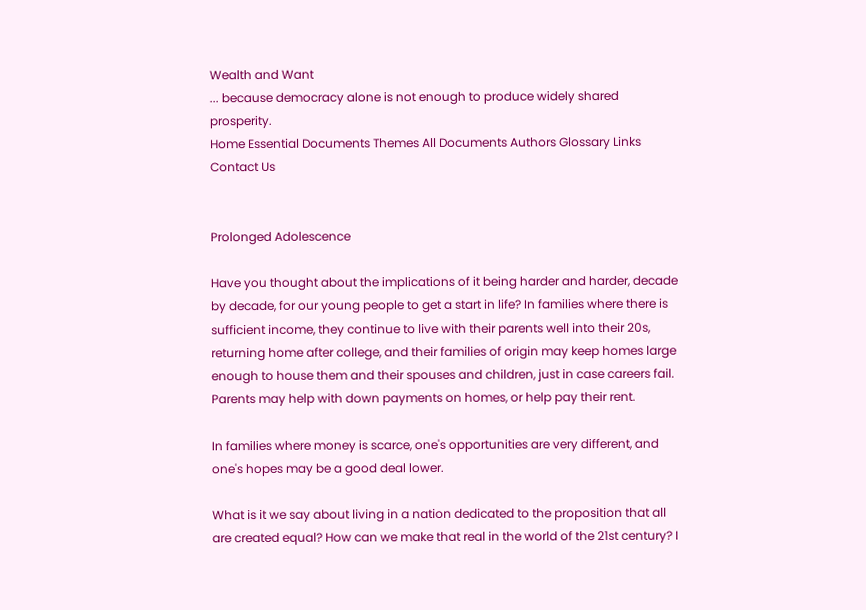Wealth and Want
... because democracy alone is not enough to produce widely shared prosperity.
Home Essential Documents Themes All Documents Authors Glossary Links Contact Us


Prolonged Adolescence

Have you thought about the implications of it being harder and harder, decade by decade, for our young people to get a start in life? In families where there is sufficient income, they continue to live with their parents well into their 20s, returning home after college, and their families of origin may keep homes large enough to house them and their spouses and children, just in case careers fail. Parents may help with down payments on homes, or help pay their rent.

In families where money is scarce, one's opportunities are very different, and one's hopes may be a good deal lower.

What is it we say about living in a nation dedicated to the proposition that all are created equal? How can we make that real in the world of the 21st century? I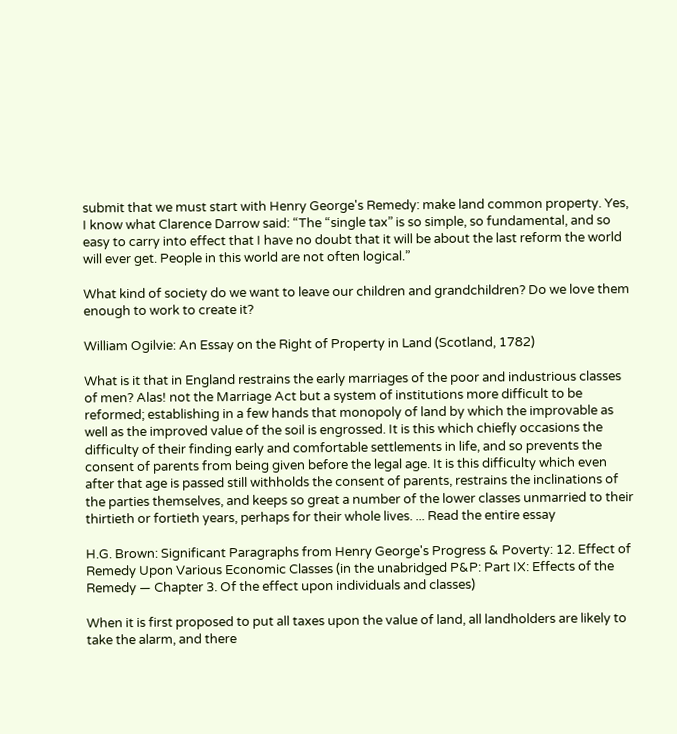submit that we must start with Henry George's Remedy: make land common property. Yes, I know what Clarence Darrow said: “The “single tax” is so simple, so fundamental, and so easy to carry into effect that I have no doubt that it will be about the last reform the world will ever get. People in this world are not often logical.”

What kind of society do we want to leave our children and grandchildren? Do we love them enough to work to create it?

William Ogilvie: An Essay on the Right of Property in Land (Scotland, 1782)

What is it that in England restrains the early marriages of the poor and industrious classes of men? Alas! not the Marriage Act but a system of institutions more difficult to be reformed; establishing in a few hands that monopoly of land by which the improvable as well as the improved value of the soil is engrossed. It is this which chiefly occasions the difficulty of their finding early and comfortable settlements in life, and so prevents the consent of parents from being given before the legal age. It is this difficulty which even after that age is passed still withholds the consent of parents, restrains the inclinations of the parties themselves, and keeps so great a number of the lower classes unmarried to their thirtieth or fortieth years, perhaps for their whole lives. ... Read the entire essay

H.G. Brown: Significant Paragraphs from Henry George's Progress & Poverty: 12. Effect of Remedy Upon Various Economic Classes (in the unabridged P&P: Part IX: Effects of the Remedy — Chapter 3. Of the effect upon individuals and classes)

When it is first proposed to put all taxes upon the value of land, all landholders are likely to take the alarm, and there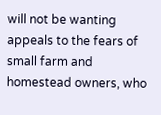will not be wanting appeals to the fears of small farm and homestead owners, who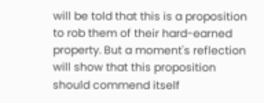will be told that this is a proposition to rob them of their hard-earned property. But a moment's reflection will show that this proposition should commend itself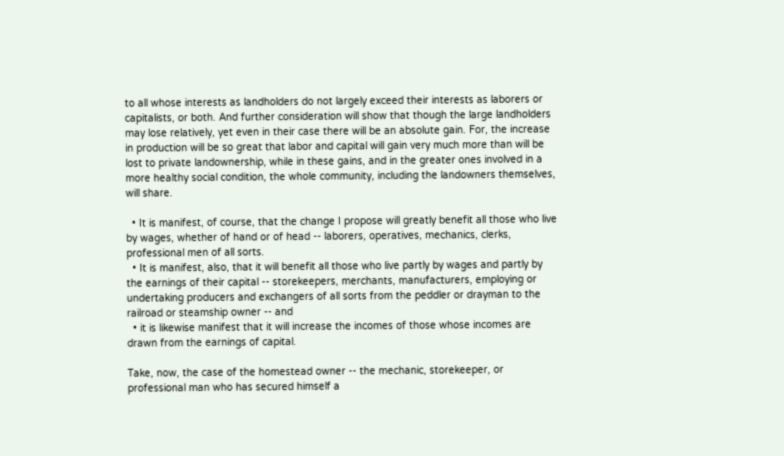to all whose interests as landholders do not largely exceed their interests as laborers or capitalists, or both. And further consideration will show that though the large landholders may lose relatively, yet even in their case there will be an absolute gain. For, the increase in production will be so great that labor and capital will gain very much more than will be lost to private landownership, while in these gains, and in the greater ones involved in a more healthy social condition, the whole community, including the landowners themselves, will share.

  • It is manifest, of course, that the change I propose will greatly benefit all those who live by wages, whether of hand or of head -- laborers, operatives, mechanics, clerks, professional men of all sorts.
  • It is manifest, also, that it will benefit all those who live partly by wages and partly by the earnings of their capital -- storekeepers, merchants, manufacturers, employing or undertaking producers and exchangers of all sorts from the peddler or drayman to the railroad or steamship owner -- and
  • it is likewise manifest that it will increase the incomes of those whose incomes are drawn from the earnings of capital.

Take, now, the case of the homestead owner -- the mechanic, storekeeper, or professional man who has secured himself a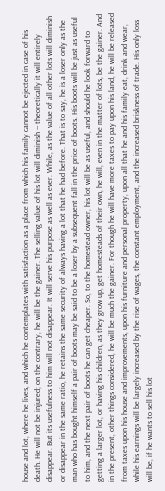house and lot, where he lives, and which he contemplates with satisfaction as a place from which his family cannot be ejected in case of his death. He will not be injured; on the contrary, he will be the gainer. The selling value of his lot will diminish -- theoretically it will entirely disappear. But its usefulness to him will not disappear. It will serve his purpose as well as ever. While, as the value of all other lots will diminish or disappear in the same ratio, he retains the same security of always having a lot that he had before. That is to say, he is a loser only as the man who has bought himself a pair of boots may be said to be a loser by a subsequent fall in the price of boots. His boots will be just as useful to him, and the next pair of boots he can get cheaper. So, to the homestead owner, his lot will be as useful, and should he look forward to getting a larger lot, or having his children, as they grow up, get homesteads of their own, he will, even in the matter of lots, be the gainer. And in the present, other things considered, he will be much the gainer. For though he will have more taxes to pay upon his land, he will be released from taxes upon his house and improvements, upon his furniture and personal property, upon all that he and his family eat, drink and wear, while his earnings will be largely increased by the rise of wages, the constant employment, and the increased briskness of trade. His only loss will be, if he wants to sell his lot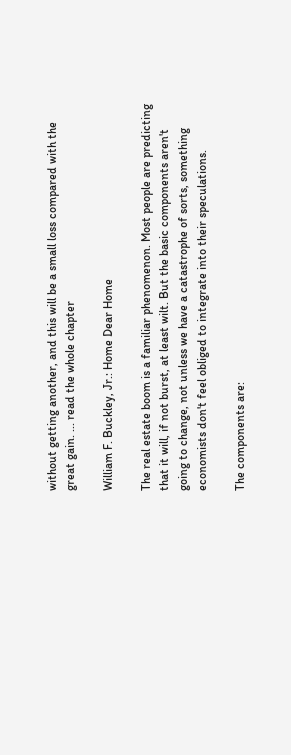without getting another, and this will be a small loss compared with the great gain. ... read the whole chapter

William F. Buckley, Jr.: Home Dear Home

The real estate boom is a familiar phenomenon. Most people are predicting that it will, if not burst, at least wilt. But the basic components aren't going to change, not unless we have a catastrophe of sorts, something economists don't feel obliged to integrate into their speculations.

The components are: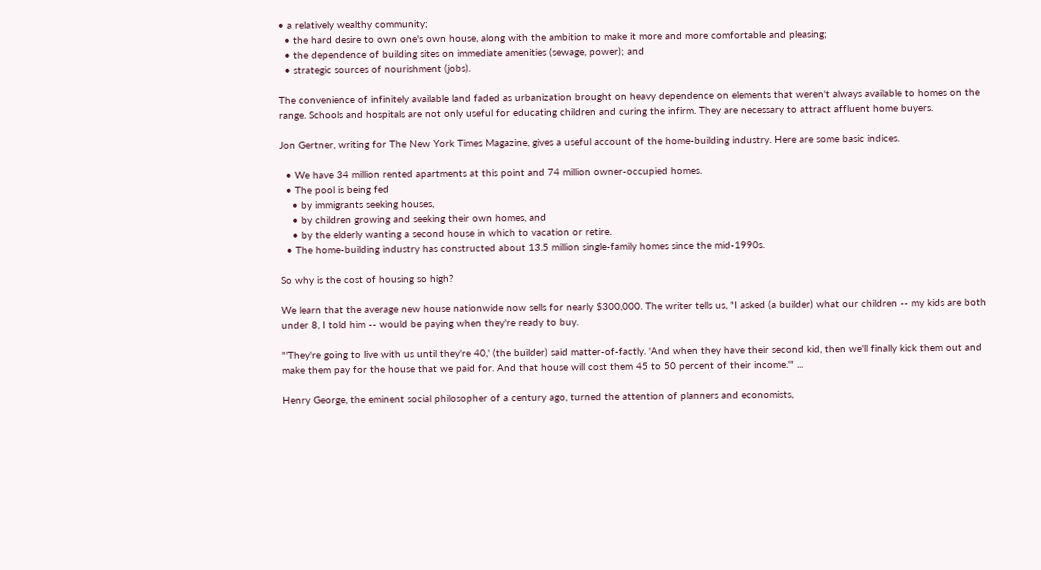• a relatively wealthy community;
  • the hard desire to own one's own house, along with the ambition to make it more and more comfortable and pleasing;
  • the dependence of building sites on immediate amenities (sewage, power); and
  • strategic sources of nourishment (jobs).

The convenience of infinitely available land faded as urbanization brought on heavy dependence on elements that weren't always available to homes on the range. Schools and hospitals are not only useful for educating children and curing the infirm. They are necessary to attract affluent home buyers.

Jon Gertner, writing for The New York Times Magazine, gives a useful account of the home-building industry. Here are some basic indices.

  • We have 34 million rented apartments at this point and 74 million owner-occupied homes.
  • The pool is being fed
    • by immigrants seeking houses,
    • by children growing and seeking their own homes, and
    • by the elderly wanting a second house in which to vacation or retire.
  • The home-building industry has constructed about 13.5 million single-family homes since the mid-1990s.

So why is the cost of housing so high?

We learn that the average new house nationwide now sells for nearly $300,000. The writer tells us, "I asked (a builder) what our children -- my kids are both under 8, I told him -- would be paying when they're ready to buy.

"'They're going to live with us until they're 40,' (the builder) said matter-of-factly. 'And when they have their second kid, then we'll finally kick them out and make them pay for the house that we paid for. And that house will cost them 45 to 50 percent of their income.'" ...

Henry George, the eminent social philosopher of a century ago, turned the attention of planners and economists,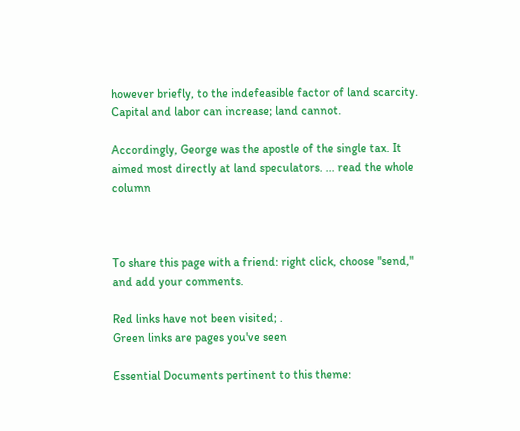however briefly, to the indefeasible factor of land scarcity. Capital and labor can increase; land cannot.

Accordingly, George was the apostle of the single tax. It aimed most directly at land speculators. ... read the whole column



To share this page with a friend: right click, choose "send," and add your comments.

Red links have not been visited; .
Green links are pages you've seen

Essential Documents pertinent to this theme: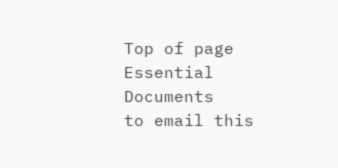Top of page
Essential Documents
to email this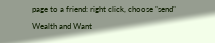page to a friend: right click, choose "send"
Wealth and Want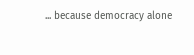... because democracy alone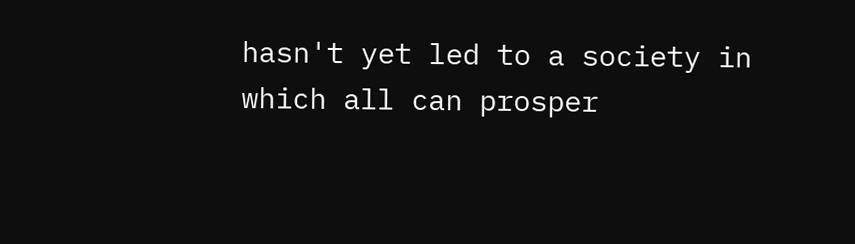hasn't yet led to a society in which all can prosper